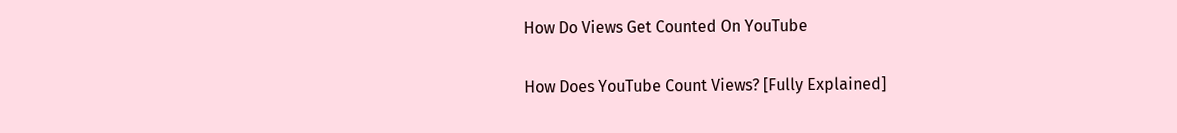How Do Views Get Counted On YouTube

How Does YouTube Count Views? [Fully Explained]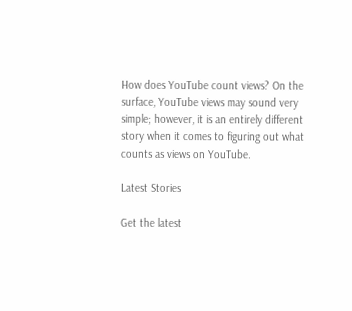How does YouTube count views? On the surface, YouTube views may sound very simple; however, it is an entirely different story when it comes to figuring out what counts as views on YouTube.

Latest Stories

Get the latest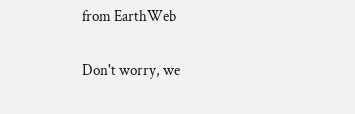from EarthWeb

Don't worry, we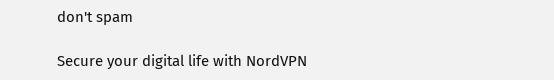don't spam

Secure your digital life with NordVPN